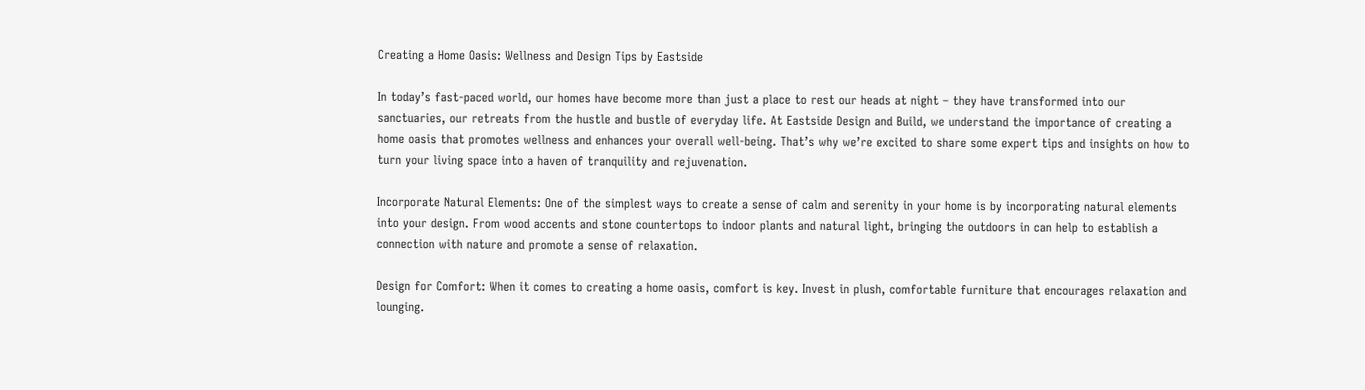Creating a Home Oasis: Wellness and Design Tips by Eastside

In today’s fast-paced world, our homes have become more than just a place to rest our heads at night – they have transformed into our sanctuaries, our retreats from the hustle and bustle of everyday life. At Eastside Design and Build, we understand the importance of creating a home oasis that promotes wellness and enhances your overall well-being. That’s why we’re excited to share some expert tips and insights on how to turn your living space into a haven of tranquility and rejuvenation.

Incorporate Natural Elements: One of the simplest ways to create a sense of calm and serenity in your home is by incorporating natural elements into your design. From wood accents and stone countertops to indoor plants and natural light, bringing the outdoors in can help to establish a connection with nature and promote a sense of relaxation.

Design for Comfort: When it comes to creating a home oasis, comfort is key. Invest in plush, comfortable furniture that encourages relaxation and lounging.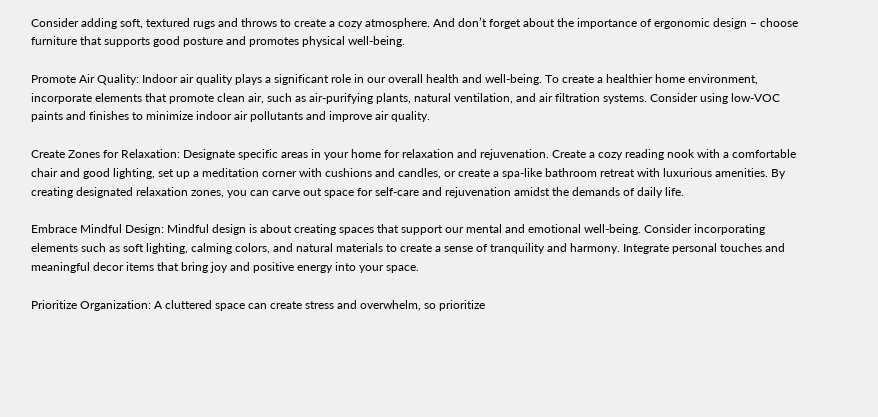Consider adding soft, textured rugs and throws to create a cozy atmosphere. And don’t forget about the importance of ergonomic design – choose furniture that supports good posture and promotes physical well-being.

Promote Air Quality: Indoor air quality plays a significant role in our overall health and well-being. To create a healthier home environment, incorporate elements that promote clean air, such as air-purifying plants, natural ventilation, and air filtration systems. Consider using low-VOC paints and finishes to minimize indoor air pollutants and improve air quality.

Create Zones for Relaxation: Designate specific areas in your home for relaxation and rejuvenation. Create a cozy reading nook with a comfortable chair and good lighting, set up a meditation corner with cushions and candles, or create a spa-like bathroom retreat with luxurious amenities. By creating designated relaxation zones, you can carve out space for self-care and rejuvenation amidst the demands of daily life.

Embrace Mindful Design: Mindful design is about creating spaces that support our mental and emotional well-being. Consider incorporating elements such as soft lighting, calming colors, and natural materials to create a sense of tranquility and harmony. Integrate personal touches and meaningful decor items that bring joy and positive energy into your space.

Prioritize Organization: A cluttered space can create stress and overwhelm, so prioritize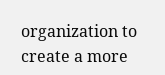organization to create a more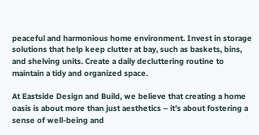peaceful and harmonious home environment. Invest in storage solutions that help keep clutter at bay, such as baskets, bins, and shelving units. Create a daily decluttering routine to maintain a tidy and organized space.

At Eastside Design and Build, we believe that creating a home oasis is about more than just aesthetics – it’s about fostering a sense of well-being and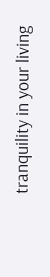tranquility in your living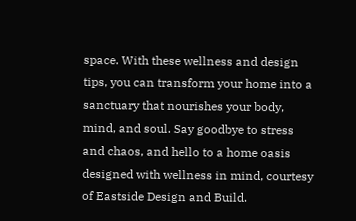space. With these wellness and design tips, you can transform your home into a sanctuary that nourishes your body, mind, and soul. Say goodbye to stress and chaos, and hello to a home oasis designed with wellness in mind, courtesy of Eastside Design and Build.